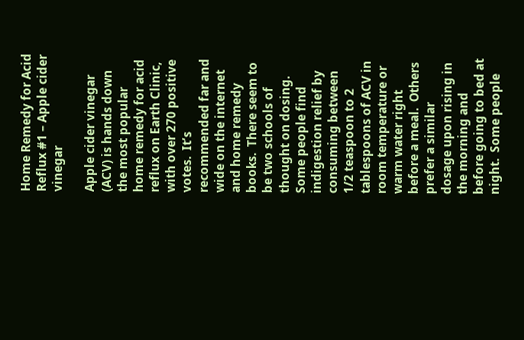Home Remedy for Acid Reflux #1 – Apple cider vinegar

Apple cider vinegar (ACV) is hands down the most popular home remedy for acid reflux on Earth Clinic, with over 270 positive votes.  It’s recommended far and wide on the internet and home remedy books.  There seem to be two schools of thought on dosing.  Some people find indigestion relief by consuming between 1/2 teaspoon to 2 tablespoons of ACV in room temperature or warm water right before a meal.  Others prefer a similar dosage upon rising in the morning and before going to bed at night.  Some people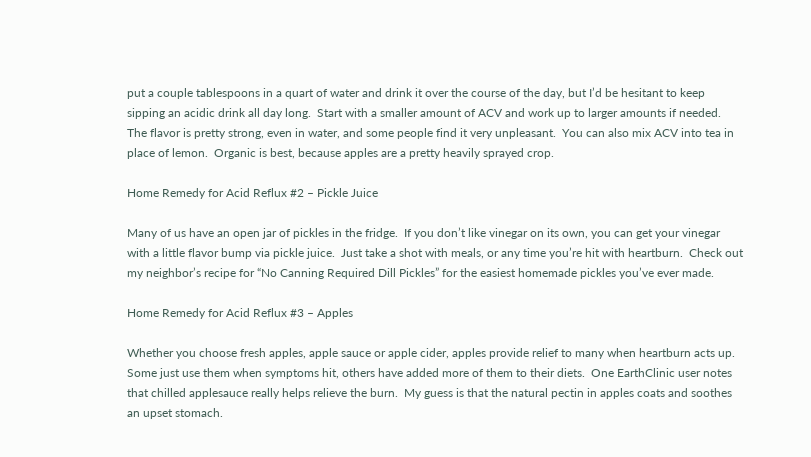put a couple tablespoons in a quart of water and drink it over the course of the day, but I’d be hesitant to keep sipping an acidic drink all day long.  Start with a smaller amount of ACV and work up to larger amounts if needed.  The flavor is pretty strong, even in water, and some people find it very unpleasant.  You can also mix ACV into tea in place of lemon.  Organic is best, because apples are a pretty heavily sprayed crop.

Home Remedy for Acid Reflux #2 – Pickle Juice

Many of us have an open jar of pickles in the fridge.  If you don’t like vinegar on its own, you can get your vinegar with a little flavor bump via pickle juice.  Just take a shot with meals, or any time you’re hit with heartburn.  Check out my neighbor’s recipe for “No Canning Required Dill Pickles” for the easiest homemade pickles you’ve ever made.

Home Remedy for Acid Reflux #3 – Apples

Whether you choose fresh apples, apple sauce or apple cider, apples provide relief to many when heartburn acts up.  Some just use them when symptoms hit, others have added more of them to their diets.  One EarthClinic user notes that chilled applesauce really helps relieve the burn.  My guess is that the natural pectin in apples coats and soothes an upset stomach.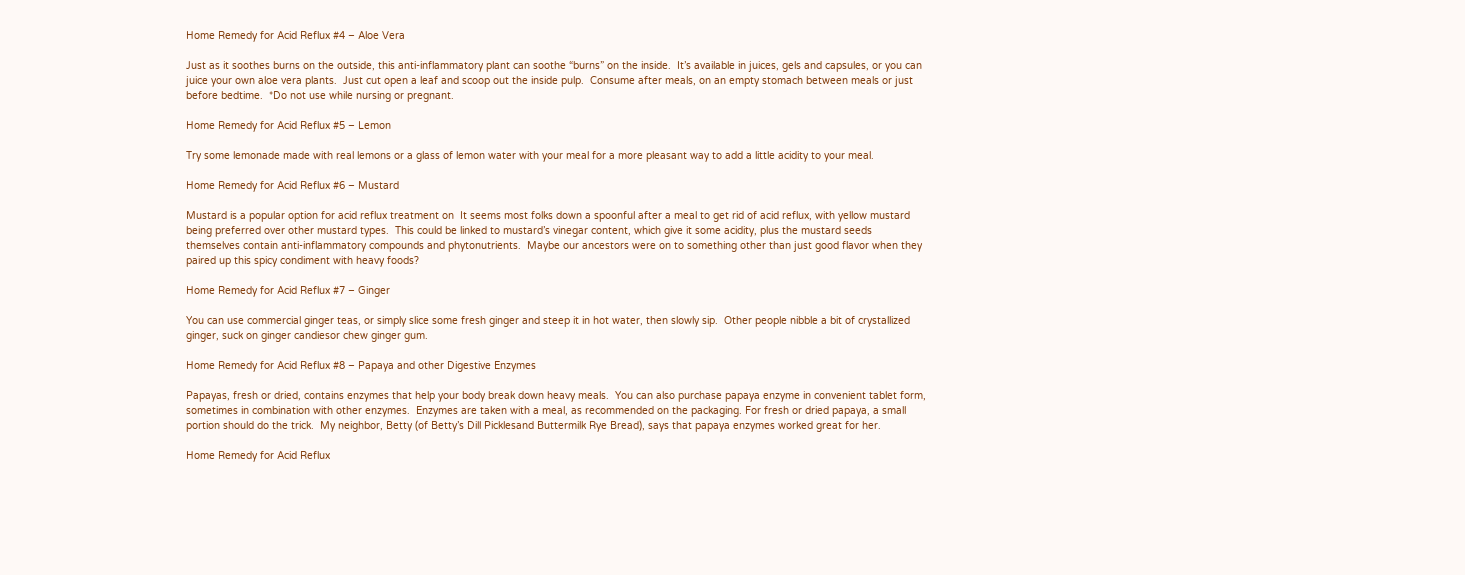Home Remedy for Acid Reflux #4 – Aloe Vera

Just as it soothes burns on the outside, this anti-inflammatory plant can soothe “burns” on the inside.  It’s available in juices, gels and capsules, or you can juice your own aloe vera plants.  Just cut open a leaf and scoop out the inside pulp.  Consume after meals, on an empty stomach between meals or just before bedtime.  *Do not use while nursing or pregnant.

Home Remedy for Acid Reflux #5 – Lemon

Try some lemonade made with real lemons or a glass of lemon water with your meal for a more pleasant way to add a little acidity to your meal.

Home Remedy for Acid Reflux #6 – Mustard

Mustard is a popular option for acid reflux treatment on  It seems most folks down a spoonful after a meal to get rid of acid reflux, with yellow mustard being preferred over other mustard types.  This could be linked to mustard’s vinegar content, which give it some acidity, plus the mustard seeds themselves contain anti-inflammatory compounds and phytonutrients.  Maybe our ancestors were on to something other than just good flavor when they paired up this spicy condiment with heavy foods?

Home Remedy for Acid Reflux #7 – Ginger

You can use commercial ginger teas, or simply slice some fresh ginger and steep it in hot water, then slowly sip.  Other people nibble a bit of crystallized ginger, suck on ginger candiesor chew ginger gum.

Home Remedy for Acid Reflux #8 – Papaya and other Digestive Enzymes

Papayas, fresh or dried, contains enzymes that help your body break down heavy meals.  You can also purchase papaya enzyme in convenient tablet form, sometimes in combination with other enzymes.  Enzymes are taken with a meal, as recommended on the packaging. For fresh or dried papaya, a small portion should do the trick.  My neighbor, Betty (of Betty’s Dill Picklesand Buttermilk Rye Bread), says that papaya enzymes worked great for her.

Home Remedy for Acid Reflux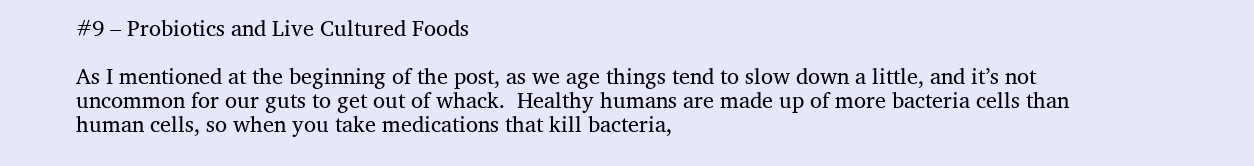#9 – Probiotics and Live Cultured Foods

As I mentioned at the beginning of the post, as we age things tend to slow down a little, and it’s not uncommon for our guts to get out of whack.  Healthy humans are made up of more bacteria cells than human cells, so when you take medications that kill bacteria,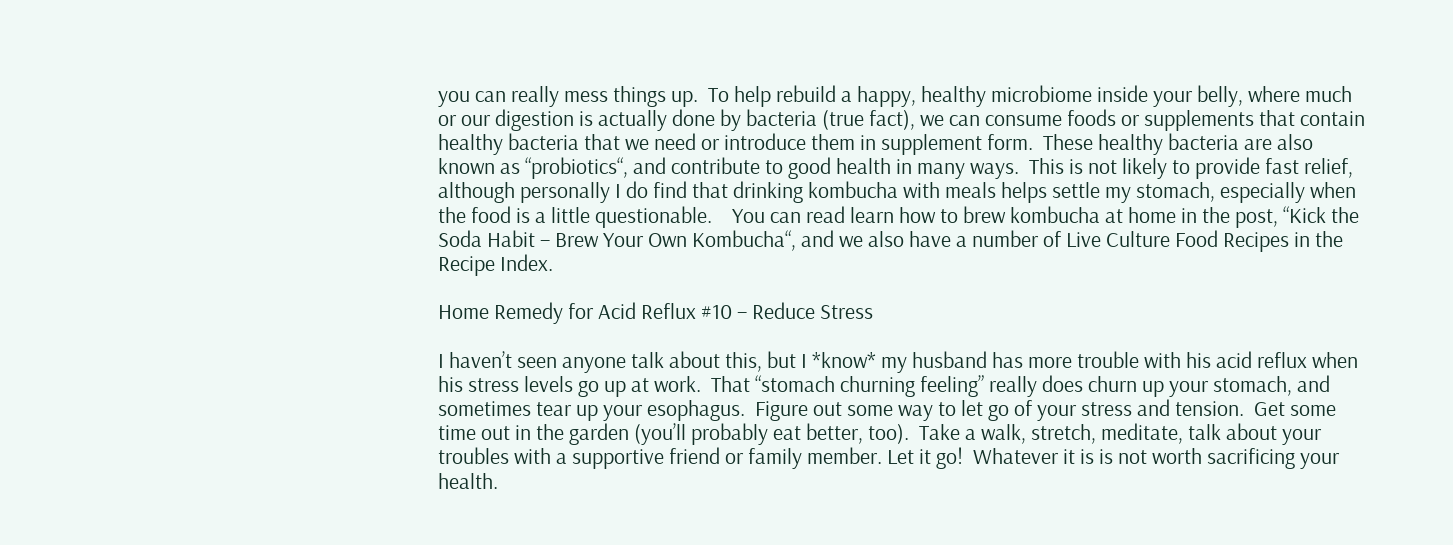you can really mess things up.  To help rebuild a happy, healthy microbiome inside your belly, where much or our digestion is actually done by bacteria (true fact), we can consume foods or supplements that contain healthy bacteria that we need or introduce them in supplement form.  These healthy bacteria are also known as “probiotics“, and contribute to good health in many ways.  This is not likely to provide fast relief, although personally I do find that drinking kombucha with meals helps settle my stomach, especially when the food is a little questionable.    You can read learn how to brew kombucha at home in the post, “Kick the Soda Habit – Brew Your Own Kombucha“, and we also have a number of Live Culture Food Recipes in the Recipe Index.

Home Remedy for Acid Reflux #10 – Reduce Stress

I haven’t seen anyone talk about this, but I *know* my husband has more trouble with his acid reflux when his stress levels go up at work.  That “stomach churning feeling” really does churn up your stomach, and sometimes tear up your esophagus.  Figure out some way to let go of your stress and tension.  Get some time out in the garden (you’ll probably eat better, too).  Take a walk, stretch, meditate, talk about your troubles with a supportive friend or family member. Let it go!  Whatever it is is not worth sacrificing your health.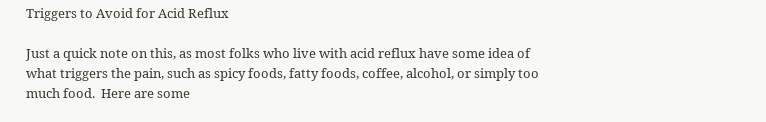Triggers to Avoid for Acid Reflux

Just a quick note on this, as most folks who live with acid reflux have some idea of what triggers the pain, such as spicy foods, fatty foods, coffee, alcohol, or simply too much food.  Here are some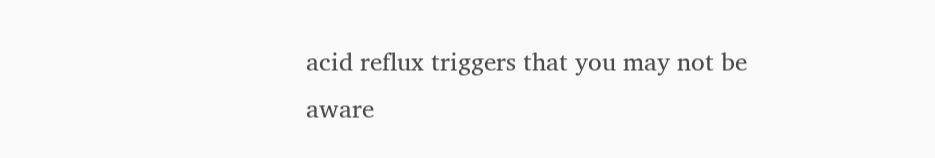acid reflux triggers that you may not be aware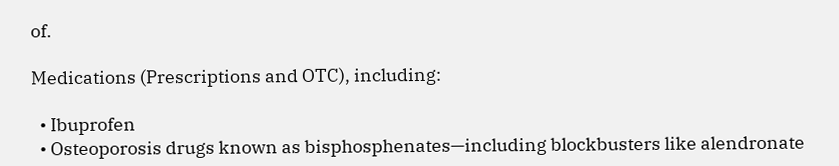of.

Medications (Prescriptions and OTC), including:

  • Ibuprofen
  • Osteoporosis drugs known as bisphosphenates—including blockbusters like alendronate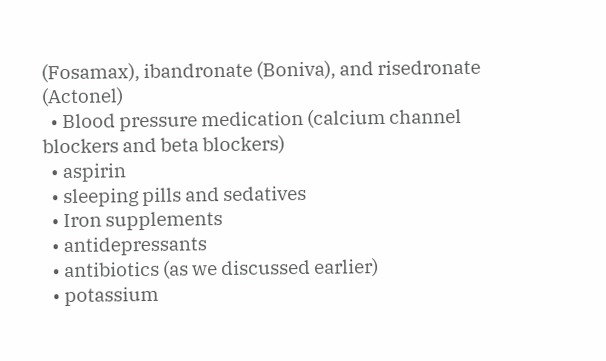(Fosamax), ibandronate (Boniva), and risedronate (Actonel)
  • Blood pressure medication (calcium channel blockers and beta blockers)
  • aspirin
  • sleeping pills and sedatives
  • Iron supplements
  • antidepressants
  • antibiotics (as we discussed earlier)
  • potassium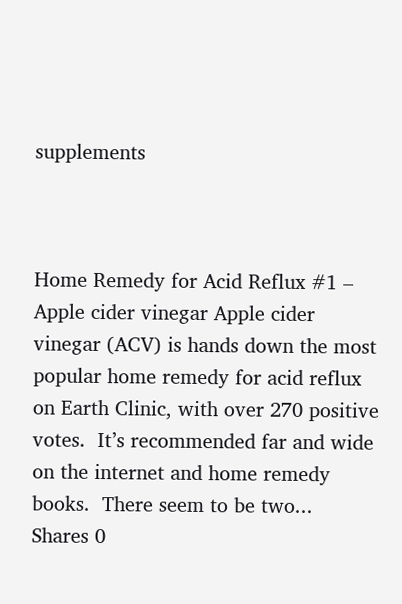supplements



Home Remedy for Acid Reflux #1 – Apple cider vinegar Apple cider vinegar (ACV) is hands down the most popular home remedy for acid reflux on Earth Clinic, with over 270 positive votes.  It’s recommended far and wide on the internet and home remedy books.  There seem to be two...
Shares 0